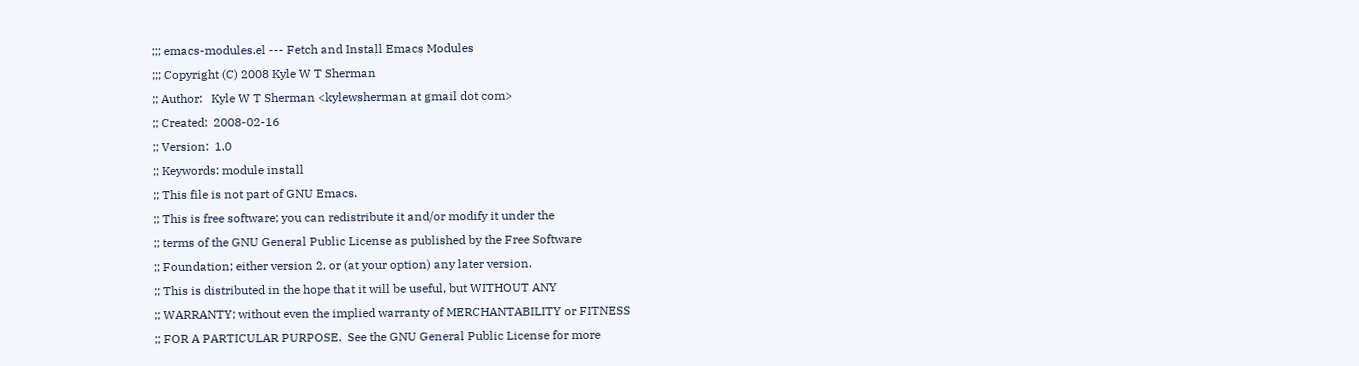;;; emacs-modules.el --- Fetch and Install Emacs Modules
;;; Copyright (C) 2008 Kyle W T Sherman
;; Author:   Kyle W T Sherman <kylewsherman at gmail dot com>
;; Created:  2008-02-16
;; Version:  1.0
;; Keywords: module install
;; This file is not part of GNU Emacs.
;; This is free software; you can redistribute it and/or modify it under the
;; terms of the GNU General Public License as published by the Free Software
;; Foundation; either version 2, or (at your option) any later version.
;; This is distributed in the hope that it will be useful, but WITHOUT ANY
;; WARRANTY; without even the implied warranty of MERCHANTABILITY or FITNESS
;; FOR A PARTICULAR PURPOSE.  See the GNU General Public License for more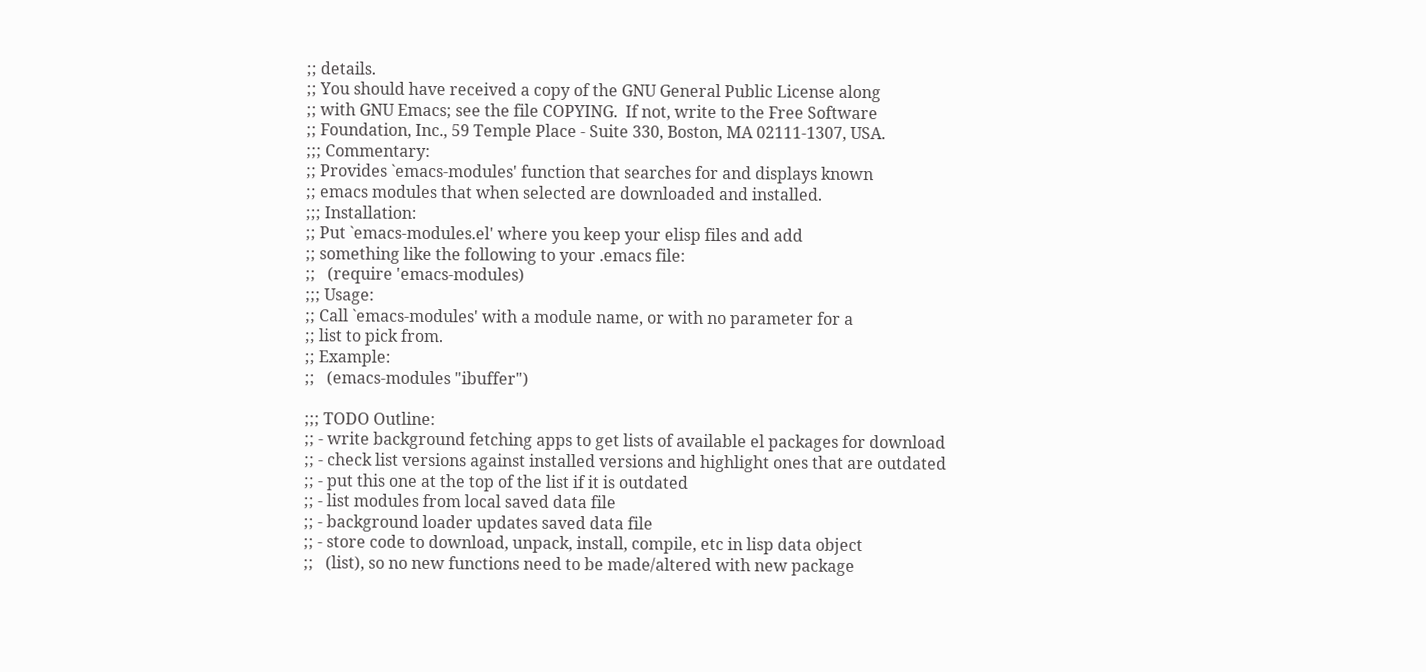;; details.
;; You should have received a copy of the GNU General Public License along
;; with GNU Emacs; see the file COPYING.  If not, write to the Free Software
;; Foundation, Inc., 59 Temple Place - Suite 330, Boston, MA 02111-1307, USA.
;;; Commentary:
;; Provides `emacs-modules' function that searches for and displays known
;; emacs modules that when selected are downloaded and installed.
;;; Installation:
;; Put `emacs-modules.el' where you keep your elisp files and add
;; something like the following to your .emacs file:
;;   (require 'emacs-modules)
;;; Usage:
;; Call `emacs-modules' with a module name, or with no parameter for a
;; list to pick from.
;; Example:
;;   (emacs-modules "ibuffer")

;;; TODO Outline:
;; - write background fetching apps to get lists of available el packages for download
;; - check list versions against installed versions and highlight ones that are outdated
;; - put this one at the top of the list if it is outdated
;; - list modules from local saved data file
;; - background loader updates saved data file
;; - store code to download, unpack, install, compile, etc in lisp data object
;;   (list), so no new functions need to be made/altered with new package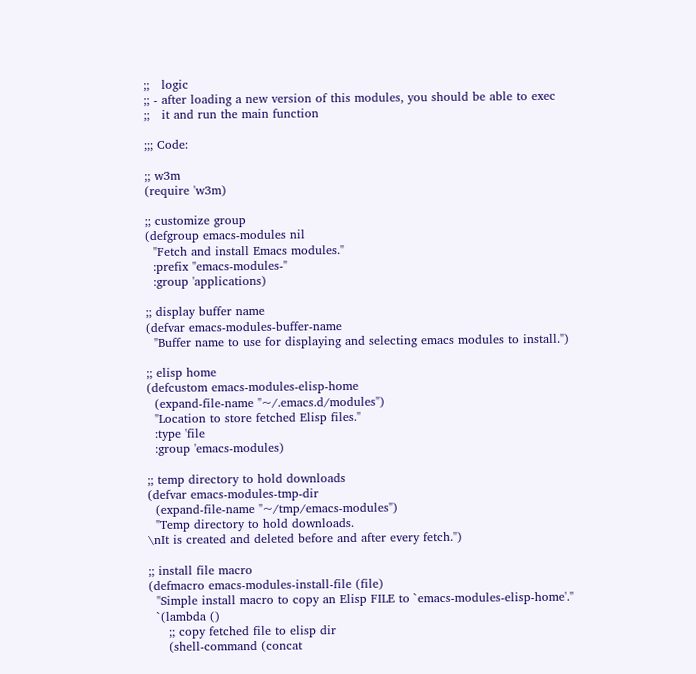;;   logic
;; - after loading a new version of this modules, you should be able to exec
;;   it and run the main function

;;; Code:

;; w3m
(require 'w3m)

;; customize group
(defgroup emacs-modules nil
  "Fetch and install Emacs modules."
  :prefix "emacs-modules-"
  :group 'applications)

;; display buffer name
(defvar emacs-modules-buffer-name
  "Buffer name to use for displaying and selecting emacs modules to install.")

;; elisp home
(defcustom emacs-modules-elisp-home
  (expand-file-name "~/.emacs.d/modules")
  "Location to store fetched Elisp files."
  :type 'file
  :group 'emacs-modules)

;; temp directory to hold downloads
(defvar emacs-modules-tmp-dir
  (expand-file-name "~/tmp/emacs-modules")
  "Temp directory to hold downloads.
\nIt is created and deleted before and after every fetch.")

;; install file macro
(defmacro emacs-modules-install-file (file)
  "Simple install macro to copy an Elisp FILE to `emacs-modules-elisp-home'."
  `(lambda ()
     ;; copy fetched file to elisp dir
     (shell-command (concat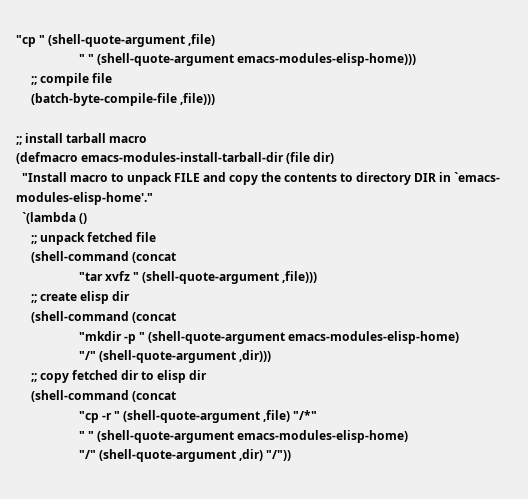"cp " (shell-quote-argument ,file)
                     " " (shell-quote-argument emacs-modules-elisp-home)))
     ;; compile file
     (batch-byte-compile-file ,file)))

;; install tarball macro
(defmacro emacs-modules-install-tarball-dir (file dir)
  "Install macro to unpack FILE and copy the contents to directory DIR in `emacs-modules-elisp-home'."
  `(lambda ()
     ;; unpack fetched file
     (shell-command (concat
                     "tar xvfz " (shell-quote-argument ,file)))
     ;; create elisp dir
     (shell-command (concat
                     "mkdir -p " (shell-quote-argument emacs-modules-elisp-home)
                     "/" (shell-quote-argument ,dir)))
     ;; copy fetched dir to elisp dir
     (shell-command (concat
                     "cp -r " (shell-quote-argument ,file) "/*"
                     " " (shell-quote-argument emacs-modules-elisp-home)
                     "/" (shell-quote-argument ,dir) "/"))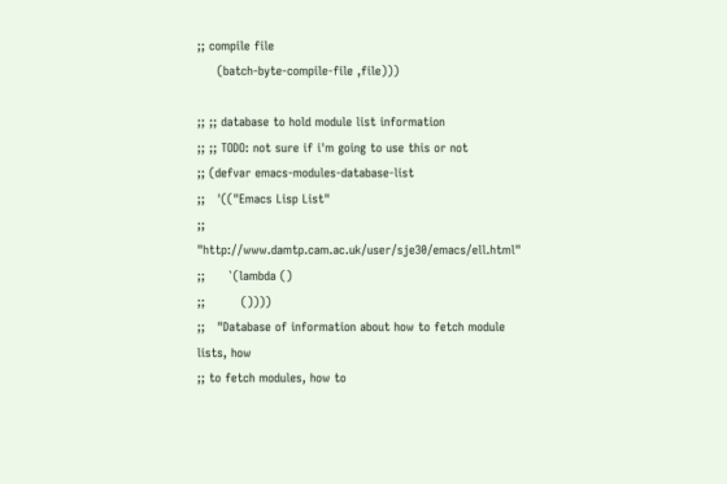;; compile file
     (batch-byte-compile-file ,file)))

;; ;; database to hold module list information
;; ;; TODO: not sure if i'm going to use this or not
;; (defvar emacs-modules-database-list
;;   '(("Emacs Lisp List"
;;      "http://www.damtp.cam.ac.uk/user/sje30/emacs/ell.html"
;;      `(lambda ()
;;         ())))
;;   "Database of information about how to fetch module lists, how
;; to fetch modules, how to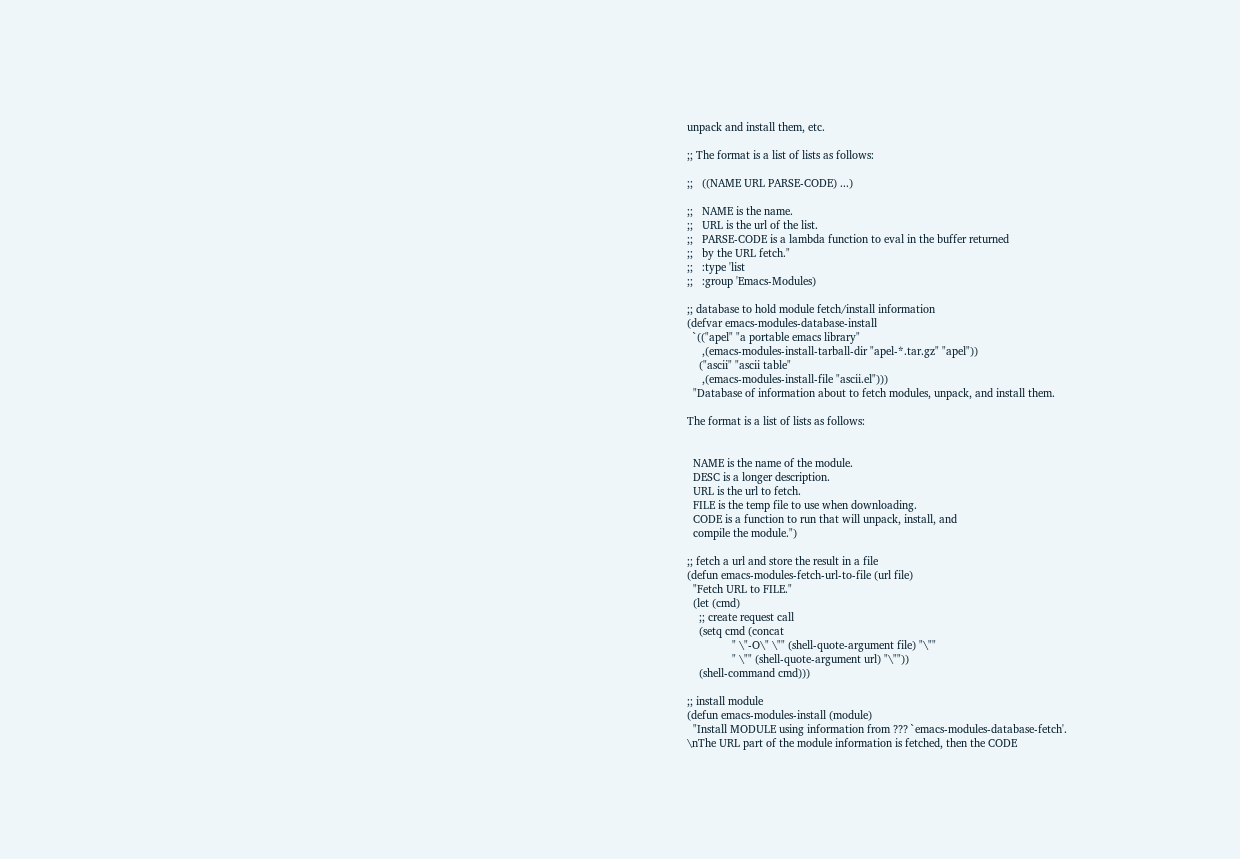unpack and install them, etc.

;; The format is a list of lists as follows:

;;   ((NAME URL PARSE-CODE) ...)

;;   NAME is the name.
;;   URL is the url of the list.
;;   PARSE-CODE is a lambda function to eval in the buffer returned
;;   by the URL fetch."
;;   :type 'list
;;   :group 'Emacs-Modules)

;; database to hold module fetch/install information
(defvar emacs-modules-database-install
  `(("apel" "a portable emacs library"
     ,(emacs-modules-install-tarball-dir "apel-*.tar.gz" "apel"))
    ("ascii" "ascii table"
     ,(emacs-modules-install-file "ascii.el")))
  "Database of information about to fetch modules, unpack, and install them.

The format is a list of lists as follows:


  NAME is the name of the module.
  DESC is a longer description.
  URL is the url to fetch.
  FILE is the temp file to use when downloading.
  CODE is a function to run that will unpack, install, and
  compile the module.")

;; fetch a url and store the result in a file
(defun emacs-modules-fetch-url-to-file (url file)
  "Fetch URL to FILE."
  (let (cmd)
    ;; create request call
    (setq cmd (concat
               " \"-O\" \"" (shell-quote-argument file) "\""
               " \"" (shell-quote-argument url) "\""))
    (shell-command cmd)))

;; install module
(defun emacs-modules-install (module)
  "Install MODULE using information from ??? `emacs-modules-database-fetch'.
\nThe URL part of the module information is fetched, then the CODE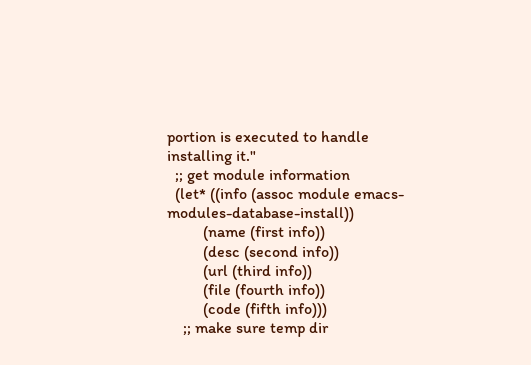portion is executed to handle installing it."
  ;; get module information
  (let* ((info (assoc module emacs-modules-database-install))
         (name (first info))
         (desc (second info))
         (url (third info))
         (file (fourth info))
         (code (fifth info)))
    ;; make sure temp dir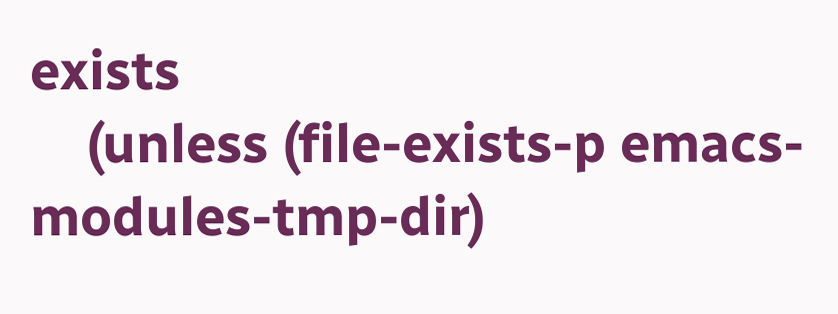exists
    (unless (file-exists-p emacs-modules-tmp-dir)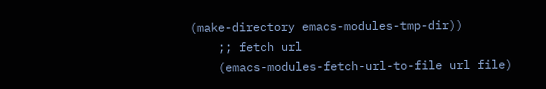(make-directory emacs-modules-tmp-dir))
    ;; fetch url
    (emacs-modules-fetch-url-to-file url file)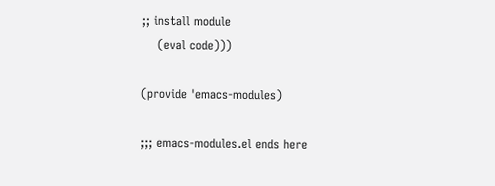;; install module
    (eval code)))

(provide 'emacs-modules)

;;; emacs-modules.el ends here